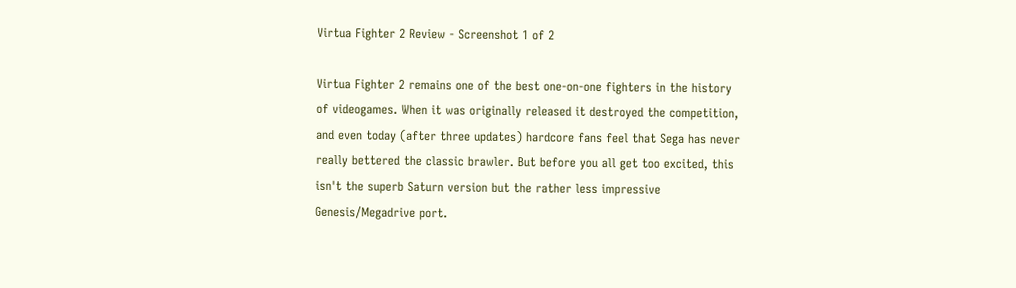Virtua Fighter 2 Review - Screenshot 1 of 2

Virtua Fighter 2 remains one of the best one-on-one fighters in the history of videogames. When it was originally released it destroyed the competition, and even today (after three updates) hardcore fans feel that Sega has never really bettered the classic brawler. But before you all get too excited, this isn't the superb Saturn version but the rather less impressive Genesis/Megadrive port.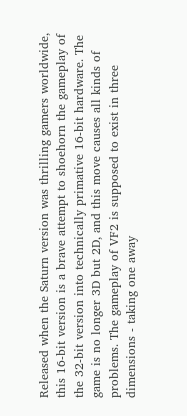Released when the Saturn version was thrilling gamers worldwide, this 16-bit version is a brave attempt to shoehorn the gameplay of the 32-bit version into technically primative 16-bit hardware. The game is no longer 3D but 2D, and this move causes all kinds of problems. The gameplay of VF2 is supposed to exist in three dimensions - taking one away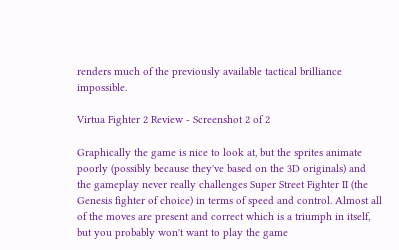renders much of the previously available tactical brilliance impossible.

Virtua Fighter 2 Review - Screenshot 2 of 2

Graphically the game is nice to look at, but the sprites animate poorly (possibly because they've based on the 3D originals) and the gameplay never really challenges Super Street Fighter II (the Genesis fighter of choice) in terms of speed and control. Almost all of the moves are present and correct which is a triumph in itself, but you probably won't want to play the game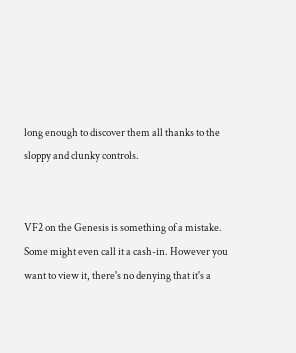long enough to discover them all thanks to the sloppy and clunky controls.


VF2 on the Genesis is something of a mistake. Some might even call it a cash-in. However you want to view it, there's no denying that it's a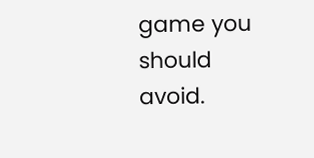game you should avoid.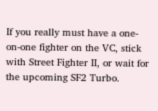If you really must have a one-on-one fighter on the VC, stick with Street Fighter II, or wait for the upcoming SF2 Turbo.